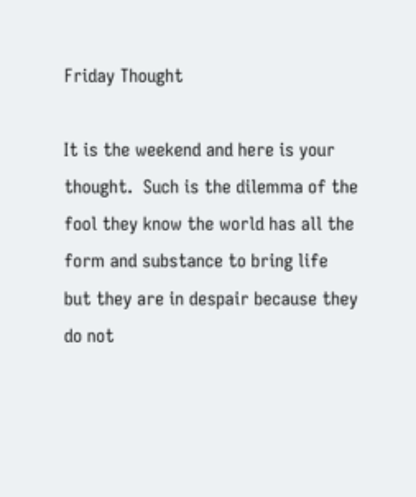Friday Thought

It is the weekend and here is your thought.  Such is the dilemma of the fool they know the world has all the form and substance to bring life but they are in despair because they do not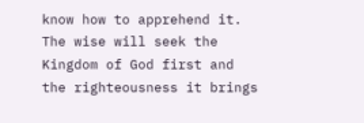know how to apprehend it.  The wise will seek the Kingdom of God first and the righteousness it brings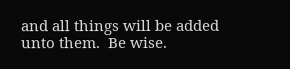and all things will be added unto them.  Be wise.